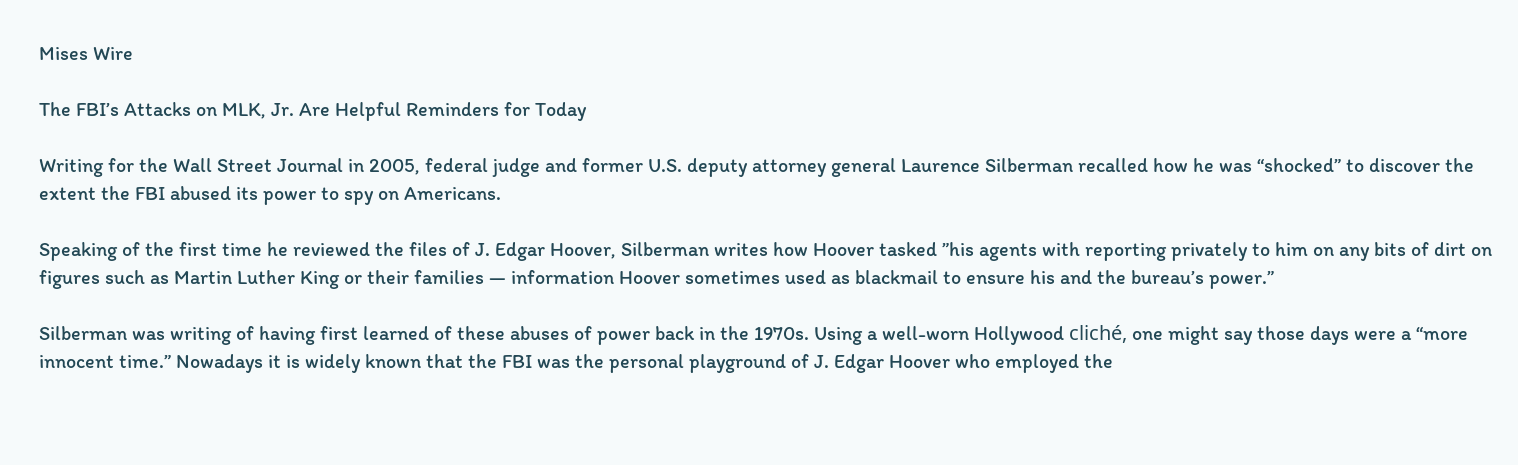Mises Wire

The FBI’s Attacks on MLK, Jr. Are Helpful Reminders for Today

Writing for the Wall Street Journal in 2005, federal judge and former U.S. deputy attorney general Laurence Silberman recalled how he was “shocked” to discover the extent the FBI abused its power to spy on Americans.

Speaking of the first time he reviewed the files of J. Edgar Hoover, Silberman writes how Hoover tasked ”his agents with reporting privately to him on any bits of dirt on figures such as Martin Luther King or their families — information Hoover sometimes used as blackmail to ensure his and the bureau’s power.”

Silberman was writing of having first learned of these abuses of power back in the 1970s. Using a well-worn Hollywood cliché, one might say those days were a “more innocent time.” Nowadays it is widely known that the FBI was the personal playground of J. Edgar Hoover who employed the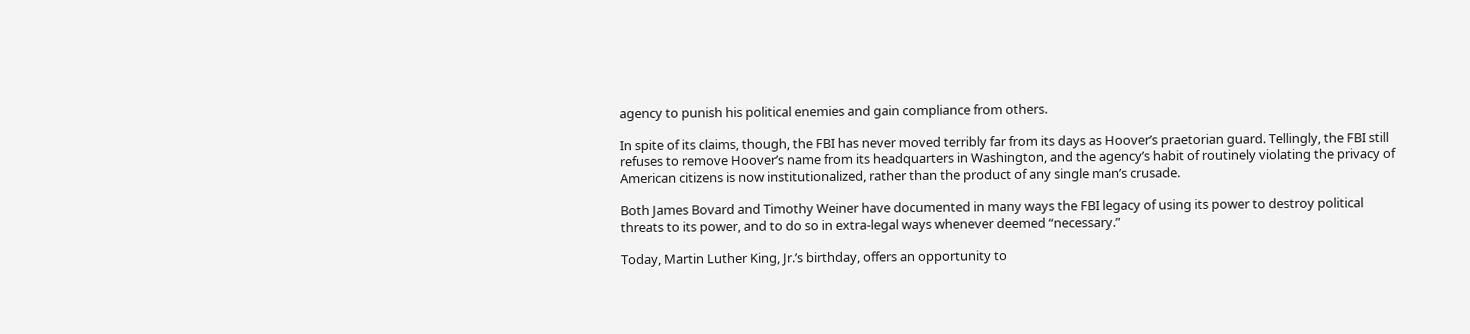agency to punish his political enemies and gain compliance from others.

In spite of its claims, though, the FBI has never moved terribly far from its days as Hoover’s praetorian guard. Tellingly, the FBI still refuses to remove Hoover’s name from its headquarters in Washington, and the agency’s habit of routinely violating the privacy of American citizens is now institutionalized, rather than the product of any single man’s crusade.

Both James Bovard and Timothy Weiner have documented in many ways the FBI legacy of using its power to destroy political threats to its power, and to do so in extra-legal ways whenever deemed “necessary.”

Today, Martin Luther King, Jr.’s birthday, offers an opportunity to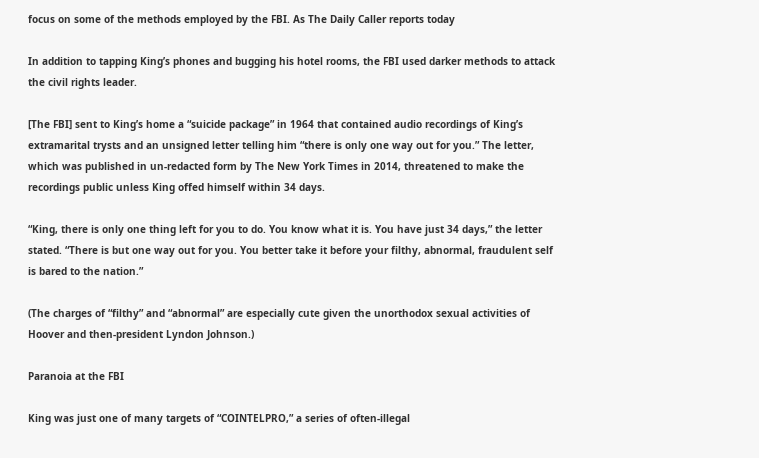focus on some of the methods employed by the FBI. As The Daily Caller reports today

In addition to tapping King’s phones and bugging his hotel rooms, the FBI used darker methods to attack the civil rights leader.

[The FBI] sent to King’s home a “suicide package” in 1964 that contained audio recordings of King’s extramarital trysts and an unsigned letter telling him “there is only one way out for you.” The letter, which was published in un-redacted form by The New York Times in 2014, threatened to make the recordings public unless King offed himself within 34 days.

“King, there is only one thing left for you to do. You know what it is. You have just 34 days,” the letter stated. “There is but one way out for you. You better take it before your filthy, abnormal, fraudulent self is bared to the nation.”

(The charges of “filthy” and “abnormal” are especially cute given the unorthodox sexual activities of Hoover and then-president Lyndon Johnson.)

Paranoia at the FBI

King was just one of many targets of “COINTELPRO,” a series of often-illegal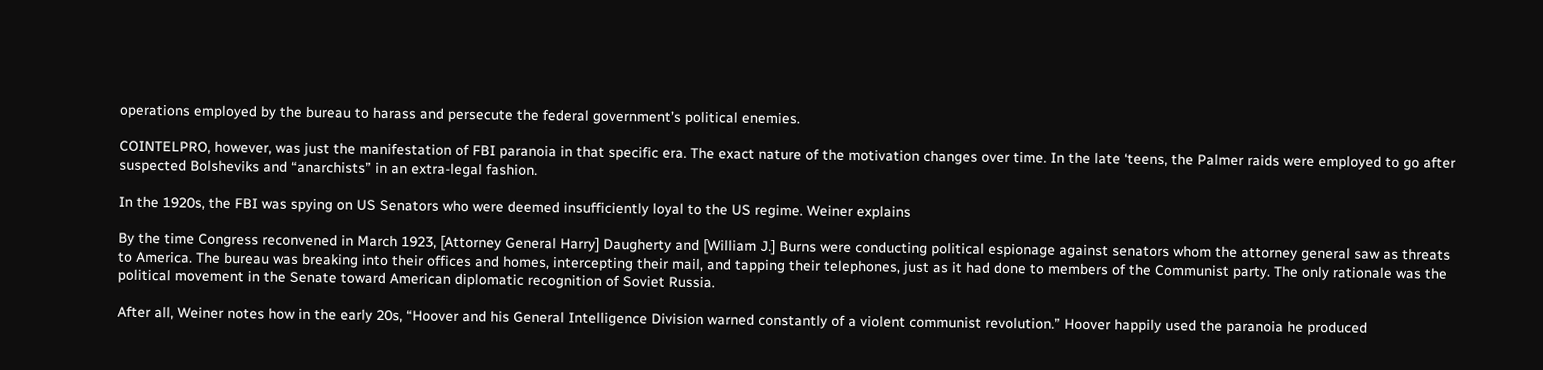operations employed by the bureau to harass and persecute the federal government’s political enemies.

COINTELPRO, however, was just the manifestation of FBI paranoia in that specific era. The exact nature of the motivation changes over time. In the late ‘teens, the Palmer raids were employed to go after suspected Bolsheviks and “anarchists” in an extra-legal fashion.

In the 1920s, the FBI was spying on US Senators who were deemed insufficiently loyal to the US regime. Weiner explains

By the time Congress reconvened in March 1923, [Attorney General Harry] Daugherty and [William J.] Burns were conducting political espionage against senators whom the attorney general saw as threats to America. The bureau was breaking into their offices and homes, intercepting their mail, and tapping their telephones, just as it had done to members of the Communist party. The only rationale was the political movement in the Senate toward American diplomatic recognition of Soviet Russia.

After all, Weiner notes how in the early 20s, “Hoover and his General Intelligence Division warned constantly of a violent communist revolution.” Hoover happily used the paranoia he produced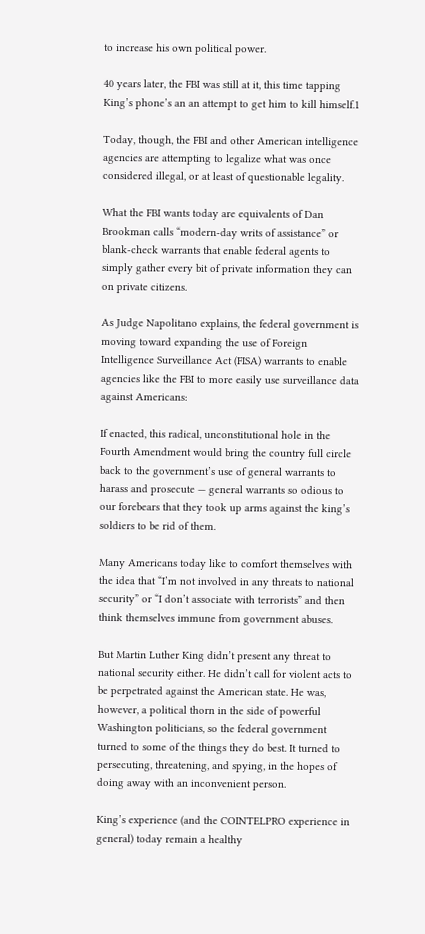to increase his own political power.

40 years later, the FBI was still at it, this time tapping King’s phone’s an an attempt to get him to kill himself.1

Today, though, the FBI and other American intelligence agencies are attempting to legalize what was once considered illegal, or at least of questionable legality.

What the FBI wants today are equivalents of Dan Brookman calls “modern-day writs of assistance” or blank-check warrants that enable federal agents to simply gather every bit of private information they can on private citizens.

As Judge Napolitano explains, the federal government is moving toward expanding the use of Foreign Intelligence Surveillance Act (FISA) warrants to enable agencies like the FBI to more easily use surveillance data against Americans:

If enacted, this radical, unconstitutional hole in the Fourth Amendment would bring the country full circle back to the government’s use of general warrants to harass and prosecute — general warrants so odious to our forebears that they took up arms against the king’s soldiers to be rid of them.

Many Americans today like to comfort themselves with the idea that “I’m not involved in any threats to national security” or “I don’t associate with terrorists” and then think themselves immune from government abuses.

But Martin Luther King didn’t present any threat to national security either. He didn’t call for violent acts to be perpetrated against the American state. He was, however, a political thorn in the side of powerful Washington politicians, so the federal government turned to some of the things they do best. It turned to persecuting, threatening, and spying, in the hopes of doing away with an inconvenient person.

King’s experience (and the COINTELPRO experience in general) today remain a healthy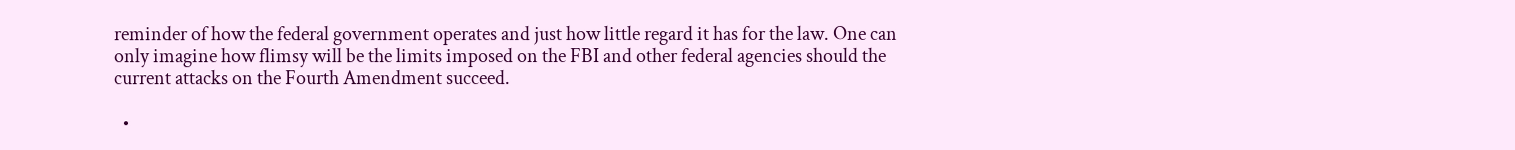reminder of how the federal government operates and just how little regard it has for the law. One can only imagine how flimsy will be the limits imposed on the FBI and other federal agencies should the current attacks on the Fourth Amendment succeed.

  •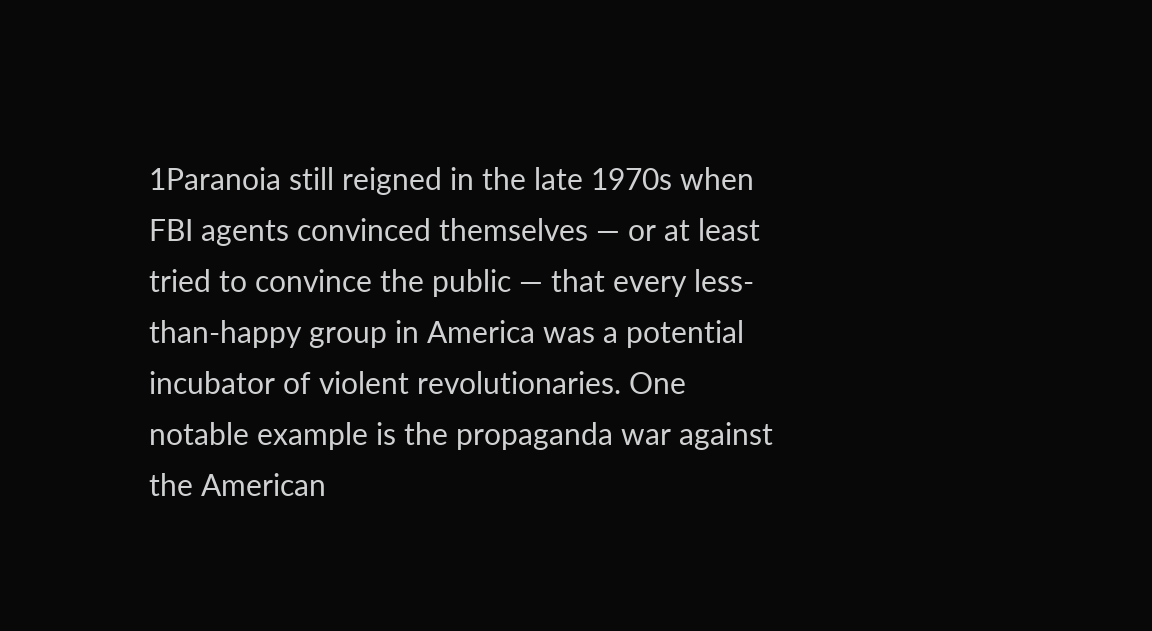1Paranoia still reigned in the late 1970s when FBI agents convinced themselves — or at least tried to convince the public — that every less-than-happy group in America was a potential incubator of violent revolutionaries. One notable example is the propaganda war against the American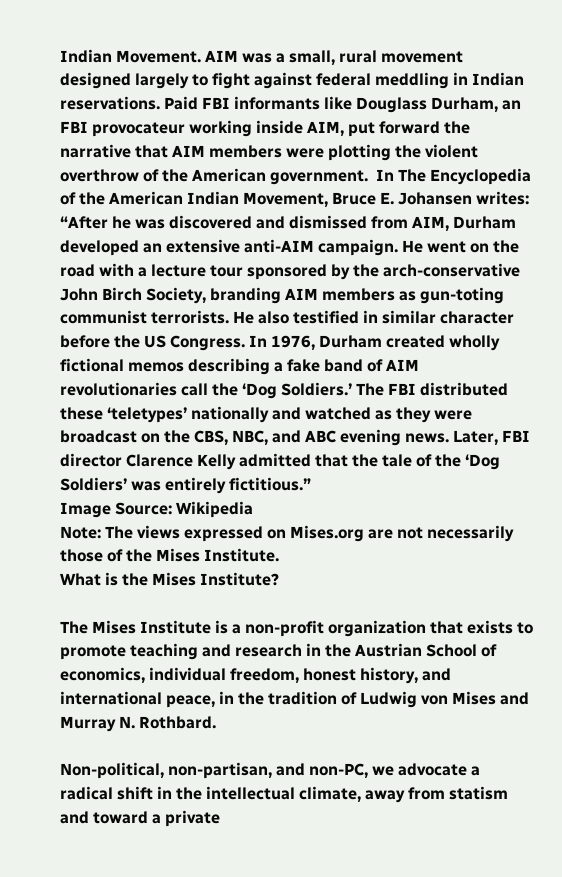Indian Movement. AIM was a small, rural movement designed largely to fight against federal meddling in Indian reservations. Paid FBI informants like Douglass Durham, an FBI provocateur working inside AIM, put forward the narrative that AIM members were plotting the violent overthrow of the American government.  In The Encyclopedia of the American Indian Movement, Bruce E. Johansen writes: “After he was discovered and dismissed from AIM, Durham developed an extensive anti-AIM campaign. He went on the road with a lecture tour sponsored by the arch-conservative John Birch Society, branding AIM members as gun-toting communist terrorists. He also testified in similar character before the US Congress. In 1976, Durham created wholly fictional memos describing a fake band of AIM revolutionaries call the ‘Dog Soldiers.’ The FBI distributed these ‘teletypes’ nationally and watched as they were broadcast on the CBS, NBC, and ABC evening news. Later, FBI director Clarence Kelly admitted that the tale of the ‘Dog Soldiers’ was entirely fictitious.”
Image Source: Wikipedia
Note: The views expressed on Mises.org are not necessarily those of the Mises Institute.
What is the Mises Institute?

The Mises Institute is a non-profit organization that exists to promote teaching and research in the Austrian School of economics, individual freedom, honest history, and international peace, in the tradition of Ludwig von Mises and Murray N. Rothbard.

Non-political, non-partisan, and non-PC, we advocate a radical shift in the intellectual climate, away from statism and toward a private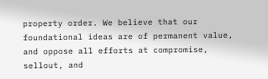property order. We believe that our foundational ideas are of permanent value, and oppose all efforts at compromise, sellout, and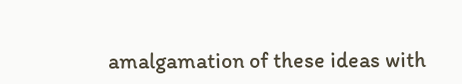amalgamation of these ideas with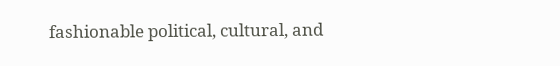fashionable political, cultural, and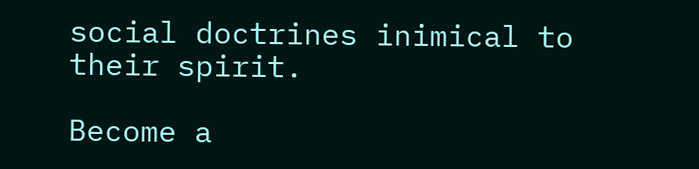social doctrines inimical to their spirit.

Become a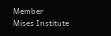Member
Mises Institute